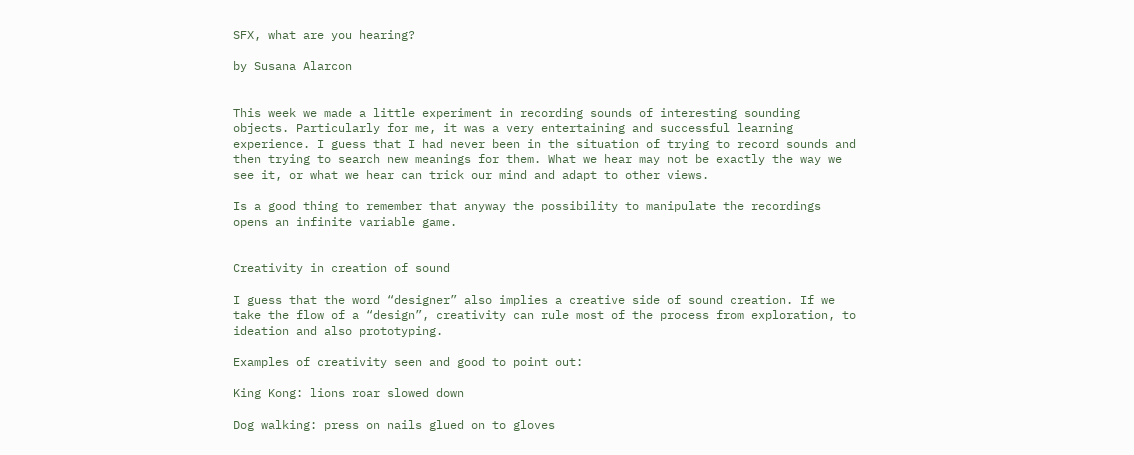SFX, what are you hearing?

by Susana Alarcon


This week we made a little experiment in recording sounds of interesting sounding objects. Particularly for me, it was a very entertaining and successful learning experience. I guess that I had never been in the situation of trying to record sounds and then trying to search new meanings for them. What we hear may not be exactly the way we see it, or what we hear can trick our mind and adapt to other views.

Is a good thing to remember that anyway the possibility to manipulate the recordings opens an infinite variable game.


Creativity in creation of sound

I guess that the word “designer” also implies a creative side of sound creation. If we take the flow of a “design”, creativity can rule most of the process from exploration, to ideation and also prototyping.

Examples of creativity seen and good to point out:

King Kong: lions roar slowed down

Dog walking: press on nails glued on to gloves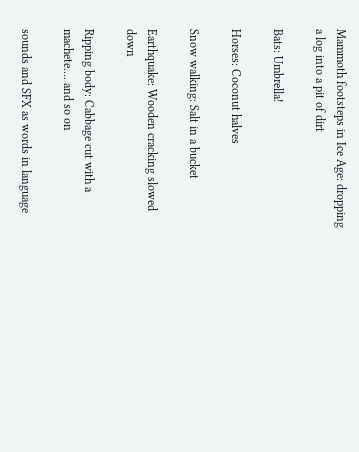Mammoth footsteps in Ice Age: dropping a log into a pit of dirt

Bats: Umbrella!

Horses: Coconut halves

Snow walking: Salt in a bucket

Earthquake: Wooden cracking slowed down

Ripping body: Cabbage cut with a machete…. and so on

sounds and SFX as words in language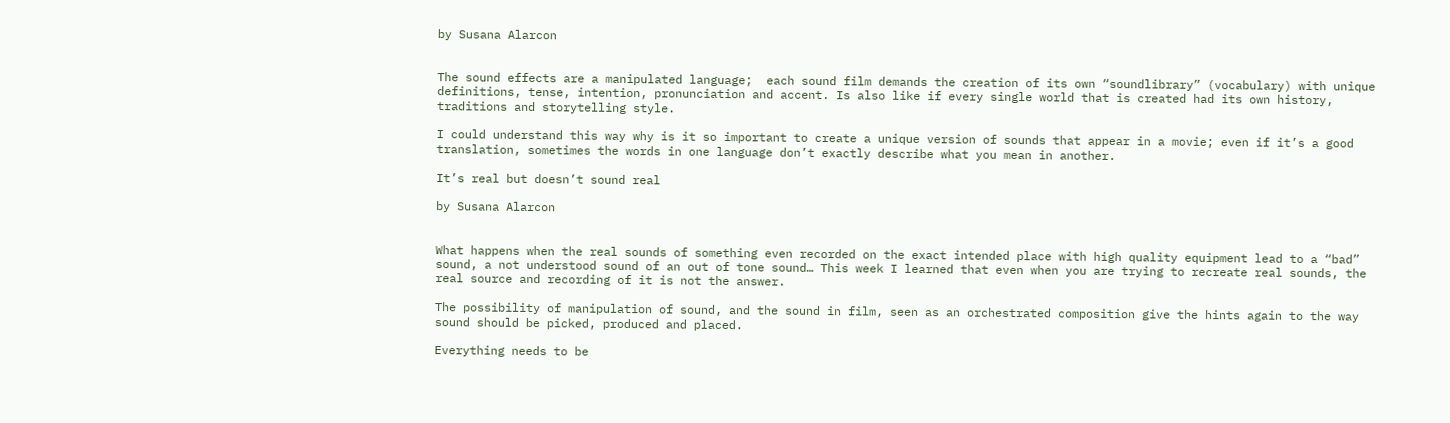by Susana Alarcon


The sound effects are a manipulated language;  each sound film demands the creation of its own “soundlibrary” (vocabulary) with unique definitions, tense, intention, pronunciation and accent. Is also like if every single world that is created had its own history, traditions and storytelling style.

I could understand this way why is it so important to create a unique version of sounds that appear in a movie; even if it’s a good translation, sometimes the words in one language don’t exactly describe what you mean in another.

It’s real but doesn’t sound real

by Susana Alarcon


What happens when the real sounds of something even recorded on the exact intended place with high quality equipment lead to a “bad” sound, a not understood sound of an out of tone sound… This week I learned that even when you are trying to recreate real sounds, the real source and recording of it is not the answer.

The possibility of manipulation of sound, and the sound in film, seen as an orchestrated composition give the hints again to the way sound should be picked, produced and placed.

Everything needs to be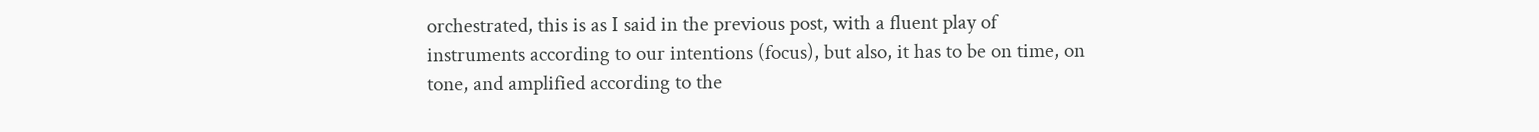orchestrated, this is as I said in the previous post, with a fluent play of instruments according to our intentions (focus), but also, it has to be on time, on tone, and amplified according to the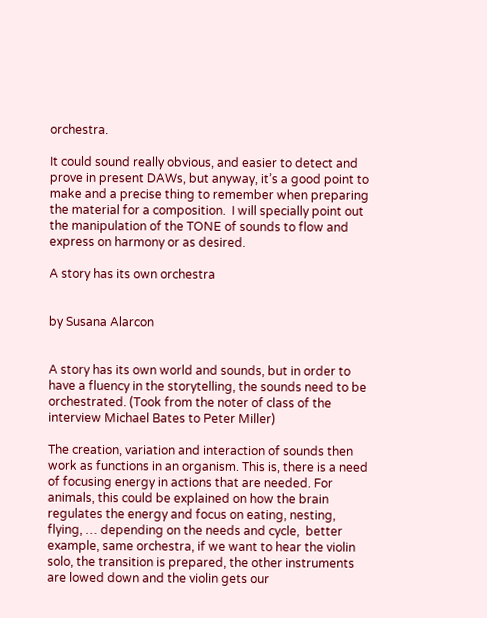orchestra.

It could sound really obvious, and easier to detect and prove in present DAWs, but anyway, it’s a good point to make and a precise thing to remember when preparing the material for a composition.  I will specially point out the manipulation of the TONE of sounds to flow and express on harmony or as desired.

A story has its own orchestra


by Susana Alarcon


A story has its own world and sounds, but in order to have a fluency in the storytelling, the sounds need to be orchestrated. (Took from the noter of class of the interview Michael Bates to Peter Miller)

The creation, variation and interaction of sounds then work as functions in an organism. This is, there is a need of focusing energy in actions that are needed. For animals, this could be explained on how the brain regulates the energy and focus on eating, nesting, flying, … depending on the needs and cycle,  better example, same orchestra, if we want to hear the violin solo, the transition is prepared, the other instruments are lowed down and the violin gets our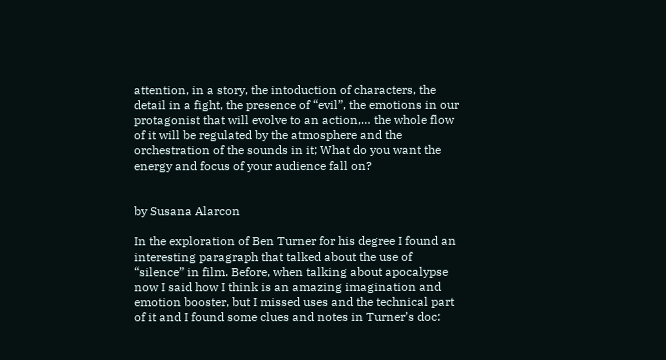attention, in a story, the intoduction of characters, the detail in a fight, the presence of “evil”, the emotions in our protagonist that will evolve to an action,… the whole flow of it will be regulated by the atmosphere and the orchestration of the sounds in it; What do you want the energy and focus of your audience fall on?


by Susana Alarcon

In the exploration of Ben Turner for his degree I found an interesting paragraph that talked about the use of “silence” in film. Before, when talking about apocalypse now I said how I think is an amazing imagination and emotion booster, but I missed uses and the technical part of it and I found some clues and notes in Turner’s doc: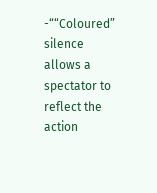-““Coloured” silence allows a spectator to reflect the action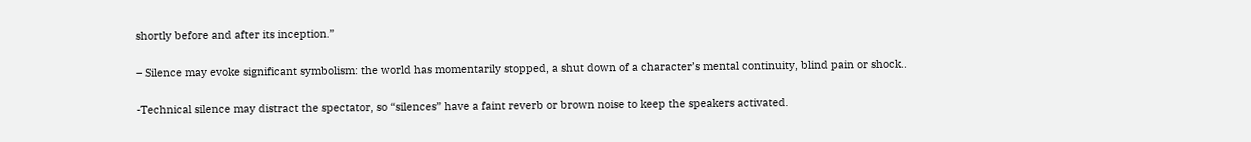shortly before and after its inception.”

– Silence may evoke significant symbolism: the world has momentarily stopped, a shut down of a character’s mental continuity, blind pain or shock..

-Technical silence may distract the spectator, so “silences” have a faint reverb or brown noise to keep the speakers activated.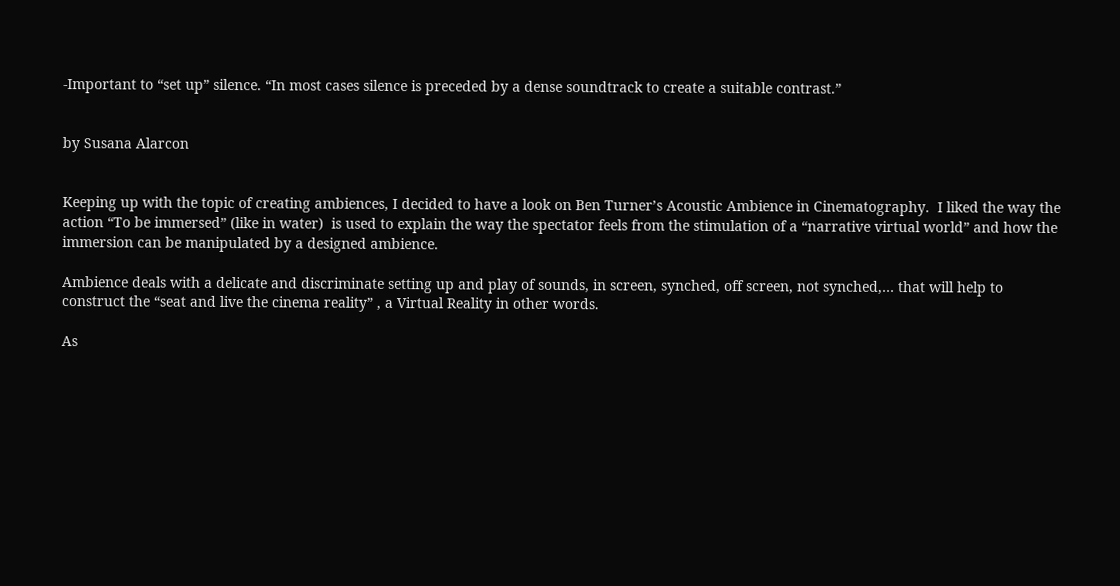-Important to “set up” silence. “In most cases silence is preceded by a dense soundtrack to create a suitable contrast.”


by Susana Alarcon


Keeping up with the topic of creating ambiences, I decided to have a look on Ben Turner’s Acoustic Ambience in Cinematography.  I liked the way the action “To be immersed” (like in water)  is used to explain the way the spectator feels from the stimulation of a “narrative virtual world” and how the immersion can be manipulated by a designed ambience.

Ambience deals with a delicate and discriminate setting up and play of sounds, in screen, synched, off screen, not synched,… that will help to construct the “seat and live the cinema reality” , a Virtual Reality in other words.

As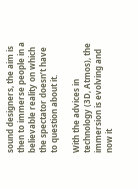sound designers, the aim is then to immerse people in a believable reality on which the spectator doesn’t have to question about it.

With the advices in technology (3D, Atmos), the immersion is evolving and now it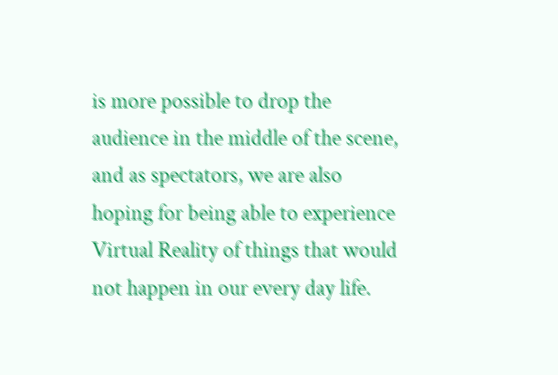is more possible to drop the audience in the middle of the scene, and as spectators, we are also hoping for being able to experience Virtual Reality of things that would not happen in our every day life.